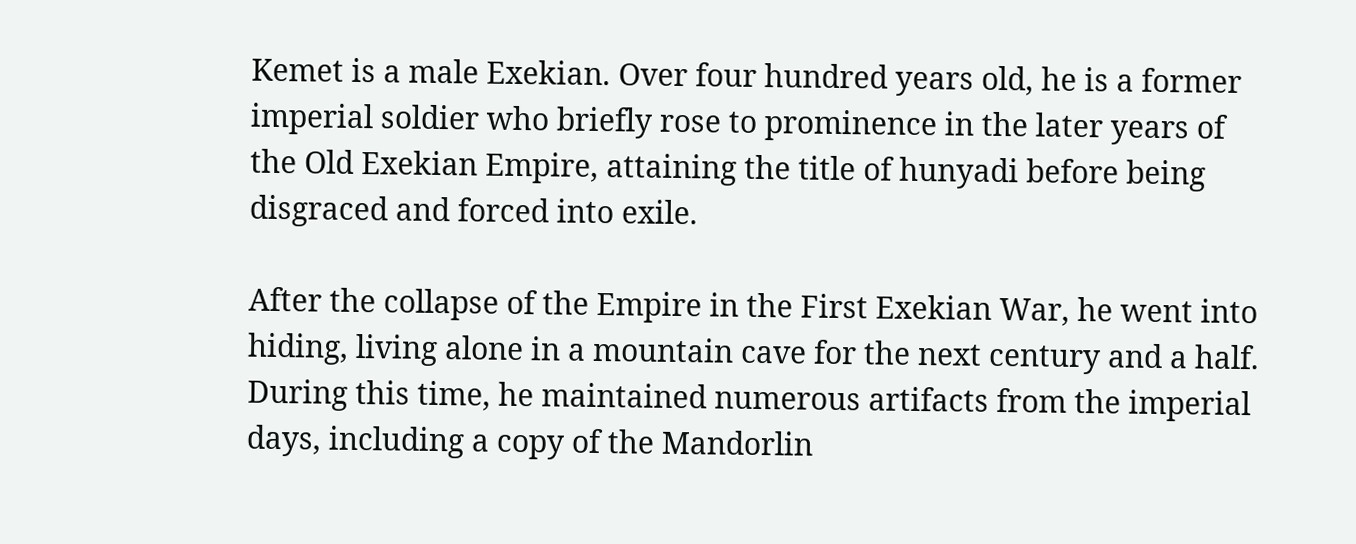Kemet is a male Exekian. Over four hundred years old, he is a former imperial soldier who briefly rose to prominence in the later years of the Old Exekian Empire, attaining the title of hunyadi before being disgraced and forced into exile.

After the collapse of the Empire in the First Exekian War, he went into hiding, living alone in a mountain cave for the next century and a half. During this time, he maintained numerous artifacts from the imperial days, including a copy of the Mandorlin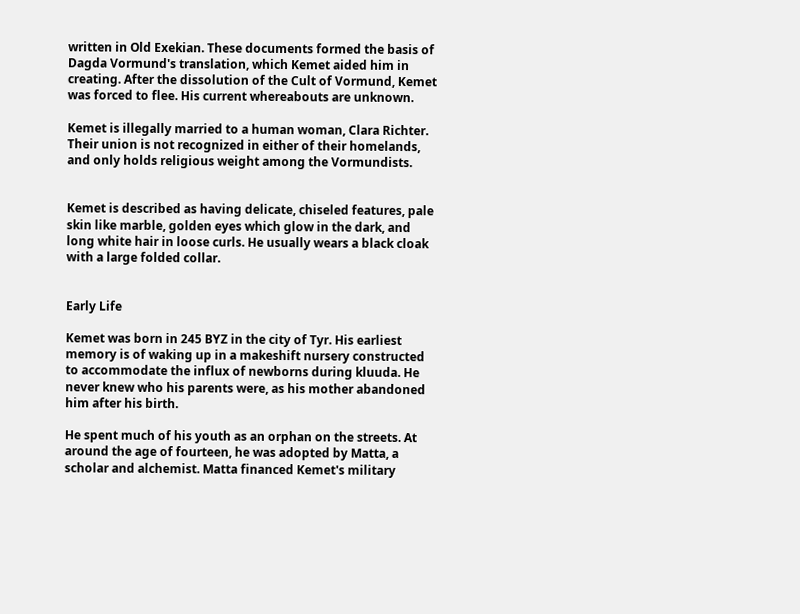written in Old Exekian. These documents formed the basis of Dagda Vormund's translation, which Kemet aided him in creating. After the dissolution of the Cult of Vormund, Kemet was forced to flee. His current whereabouts are unknown.

Kemet is illegally married to a human woman, Clara Richter. Their union is not recognized in either of their homelands, and only holds religious weight among the Vormundists.


Kemet is described as having delicate, chiseled features, pale skin like marble, golden eyes which glow in the dark, and long white hair in loose curls. He usually wears a black cloak with a large folded collar.


Early Life

Kemet was born in 245 BYZ in the city of Tyr. His earliest memory is of waking up in a makeshift nursery constructed to accommodate the influx of newborns during kluuda. He never knew who his parents were, as his mother abandoned him after his birth.

He spent much of his youth as an orphan on the streets. At around the age of fourteen, he was adopted by Matta, a scholar and alchemist. Matta financed Kemet's military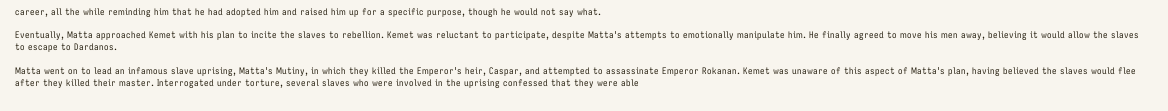career, all the while reminding him that he had adopted him and raised him up for a specific purpose, though he would not say what.

Eventually, Matta approached Kemet with his plan to incite the slaves to rebellion. Kemet was reluctant to participate, despite Matta's attempts to emotionally manipulate him. He finally agreed to move his men away, believing it would allow the slaves to escape to Dardanos.

Matta went on to lead an infamous slave uprising, Matta's Mutiny, in which they killed the Emperor's heir, Caspar, and attempted to assassinate Emperor Rokanan. Kemet was unaware of this aspect of Matta's plan, having believed the slaves would flee after they killed their master. Interrogated under torture, several slaves who were involved in the uprising confessed that they were able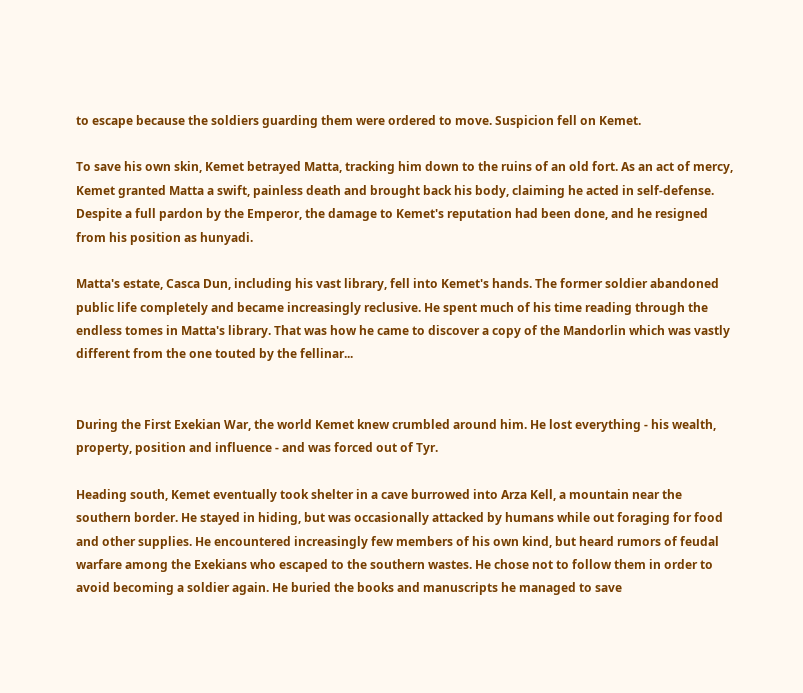to escape because the soldiers guarding them were ordered to move. Suspicion fell on Kemet.

To save his own skin, Kemet betrayed Matta, tracking him down to the ruins of an old fort. As an act of mercy, Kemet granted Matta a swift, painless death and brought back his body, claiming he acted in self-defense. Despite a full pardon by the Emperor, the damage to Kemet's reputation had been done, and he resigned from his position as hunyadi.

Matta's estate, Casca Dun, including his vast library, fell into Kemet's hands. The former soldier abandoned public life completely and became increasingly reclusive. He spent much of his time reading through the endless tomes in Matta's library. That was how he came to discover a copy of the Mandorlin which was vastly different from the one touted by the fellinar...


During the First Exekian War, the world Kemet knew crumbled around him. He lost everything - his wealth, property, position and influence - and was forced out of Tyr.

Heading south, Kemet eventually took shelter in a cave burrowed into Arza Kell, a mountain near the southern border. He stayed in hiding, but was occasionally attacked by humans while out foraging for food and other supplies. He encountered increasingly few members of his own kind, but heard rumors of feudal warfare among the Exekians who escaped to the southern wastes. He chose not to follow them in order to avoid becoming a soldier again. He buried the books and manuscripts he managed to save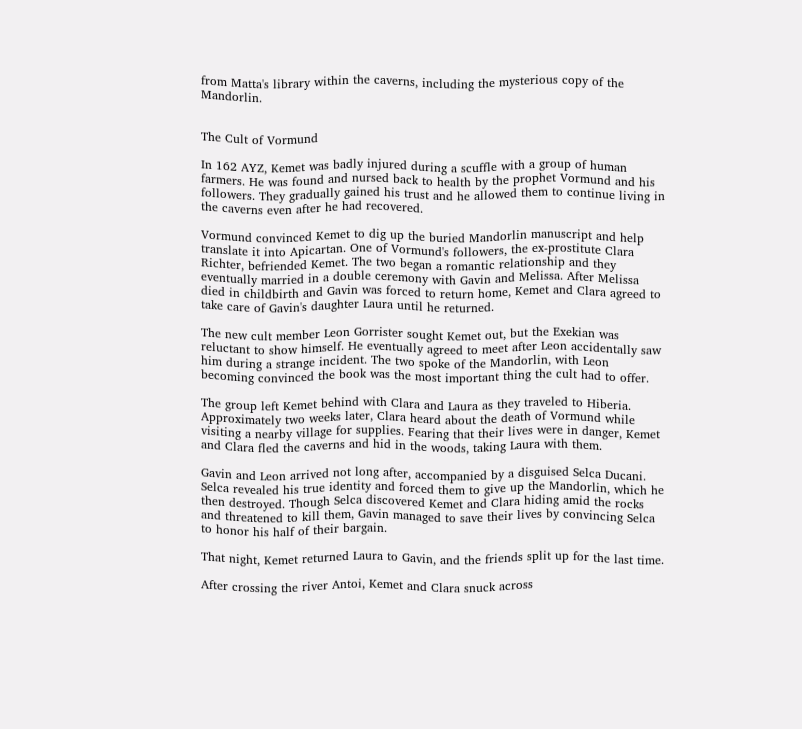from Matta's library within the caverns, including the mysterious copy of the Mandorlin.


The Cult of Vormund

In 162 AYZ, Kemet was badly injured during a scuffle with a group of human farmers. He was found and nursed back to health by the prophet Vormund and his followers. They gradually gained his trust and he allowed them to continue living in the caverns even after he had recovered.

Vormund convinced Kemet to dig up the buried Mandorlin manuscript and help translate it into Apicartan. One of Vormund's followers, the ex-prostitute Clara Richter, befriended Kemet. The two began a romantic relationship and they eventually married in a double ceremony with Gavin and Melissa. After Melissa died in childbirth and Gavin was forced to return home, Kemet and Clara agreed to take care of Gavin's daughter Laura until he returned.

The new cult member Leon Gorrister sought Kemet out, but the Exekian was reluctant to show himself. He eventually agreed to meet after Leon accidentally saw him during a strange incident. The two spoke of the Mandorlin, with Leon becoming convinced the book was the most important thing the cult had to offer.

The group left Kemet behind with Clara and Laura as they traveled to Hiberia. Approximately two weeks later, Clara heard about the death of Vormund while visiting a nearby village for supplies. Fearing that their lives were in danger, Kemet and Clara fled the caverns and hid in the woods, taking Laura with them.

Gavin and Leon arrived not long after, accompanied by a disguised Selca Ducani. Selca revealed his true identity and forced them to give up the Mandorlin, which he then destroyed. Though Selca discovered Kemet and Clara hiding amid the rocks and threatened to kill them, Gavin managed to save their lives by convincing Selca to honor his half of their bargain.

That night, Kemet returned Laura to Gavin, and the friends split up for the last time.

After crossing the river Antoi, Kemet and Clara snuck across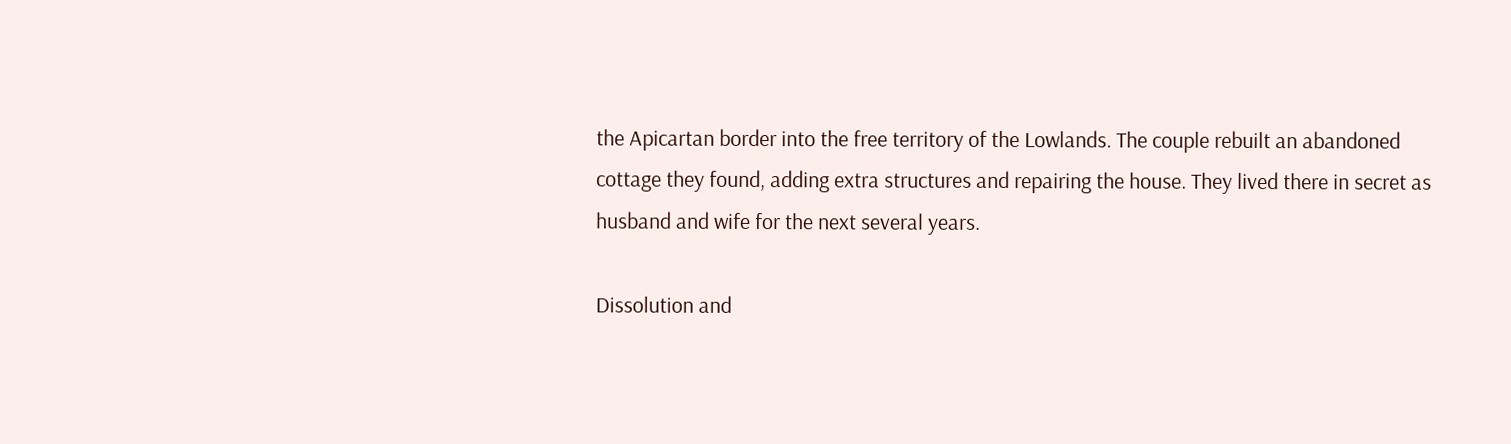the Apicartan border into the free territory of the Lowlands. The couple rebuilt an abandoned cottage they found, adding extra structures and repairing the house. They lived there in secret as husband and wife for the next several years.

Dissolution and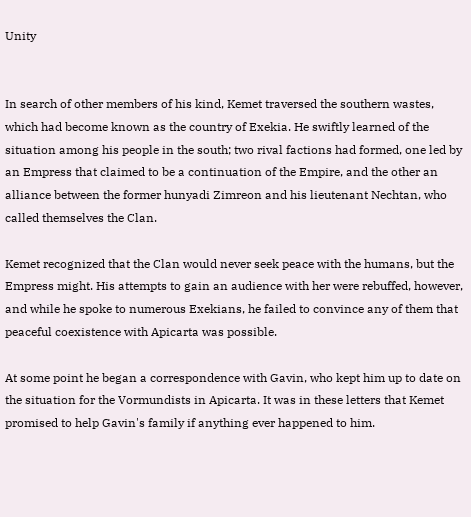Unity


In search of other members of his kind, Kemet traversed the southern wastes, which had become known as the country of Exekia. He swiftly learned of the situation among his people in the south; two rival factions had formed, one led by an Empress that claimed to be a continuation of the Empire, and the other an alliance between the former hunyadi Zimreon and his lieutenant Nechtan, who called themselves the Clan.

Kemet recognized that the Clan would never seek peace with the humans, but the Empress might. His attempts to gain an audience with her were rebuffed, however, and while he spoke to numerous Exekians, he failed to convince any of them that peaceful coexistence with Apicarta was possible.

At some point he began a correspondence with Gavin, who kept him up to date on the situation for the Vormundists in Apicarta. It was in these letters that Kemet promised to help Gavin's family if anything ever happened to him.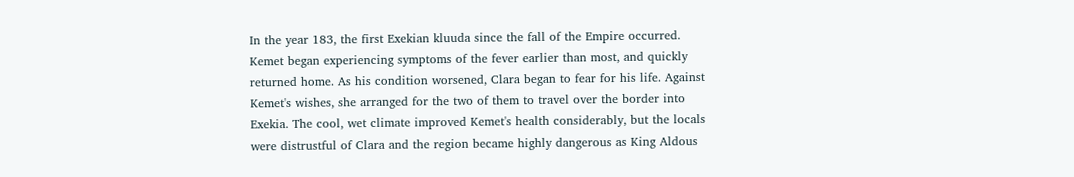In the year 183, the first Exekian kluuda since the fall of the Empire occurred. Kemet began experiencing symptoms of the fever earlier than most, and quickly returned home. As his condition worsened, Clara began to fear for his life. Against Kemet's wishes, she arranged for the two of them to travel over the border into Exekia. The cool, wet climate improved Kemet's health considerably, but the locals were distrustful of Clara and the region became highly dangerous as King Aldous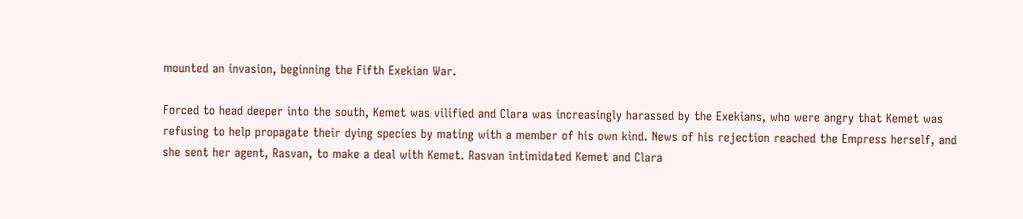mounted an invasion, beginning the Fifth Exekian War.

Forced to head deeper into the south, Kemet was vilified and Clara was increasingly harassed by the Exekians, who were angry that Kemet was refusing to help propagate their dying species by mating with a member of his own kind. News of his rejection reached the Empress herself, and she sent her agent, Rasvan, to make a deal with Kemet. Rasvan intimidated Kemet and Clara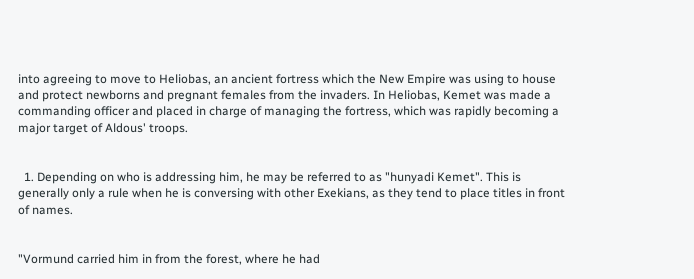into agreeing to move to Heliobas, an ancient fortress which the New Empire was using to house and protect newborns and pregnant females from the invaders. In Heliobas, Kemet was made a commanding officer and placed in charge of managing the fortress, which was rapidly becoming a major target of Aldous' troops.


  1. Depending on who is addressing him, he may be referred to as "hunyadi Kemet". This is generally only a rule when he is conversing with other Exekians, as they tend to place titles in front of names.


"Vormund carried him in from the forest, where he had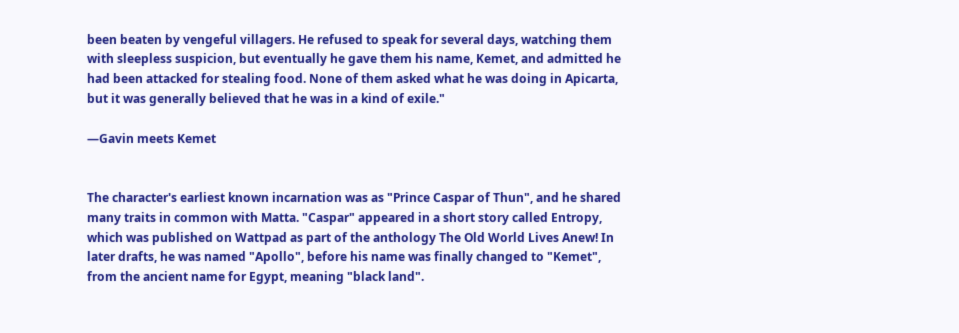been beaten by vengeful villagers. He refused to speak for several days, watching them with sleepless suspicion, but eventually he gave them his name, Kemet, and admitted he had been attacked for stealing food. None of them asked what he was doing in Apicarta, but it was generally believed that he was in a kind of exile."

—Gavin meets Kemet


The character's earliest known incarnation was as "Prince Caspar of Thun", and he shared many traits in common with Matta. "Caspar" appeared in a short story called Entropy, which was published on Wattpad as part of the anthology The Old World Lives Anew! In later drafts, he was named "Apollo", before his name was finally changed to "Kemet", from the ancient name for Egypt, meaning "black land".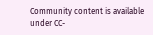Community content is available under CC-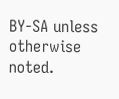BY-SA unless otherwise noted.